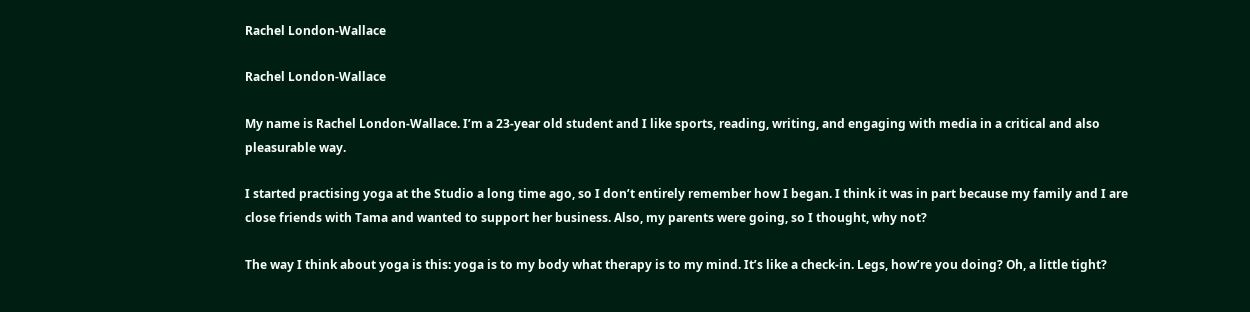Rachel London-Wallace

Rachel London-Wallace

My name is Rachel London-Wallace. I’m a 23-year old student and I like sports, reading, writing, and engaging with media in a critical and also pleasurable way.

I started practising yoga at the Studio a long time ago, so I don’t entirely remember how I began. I think it was in part because my family and I are close friends with Tama and wanted to support her business. Also, my parents were going, so I thought, why not?

The way I think about yoga is this: yoga is to my body what therapy is to my mind. It’s like a check-in. Legs, how’re you doing? Oh, a little tight?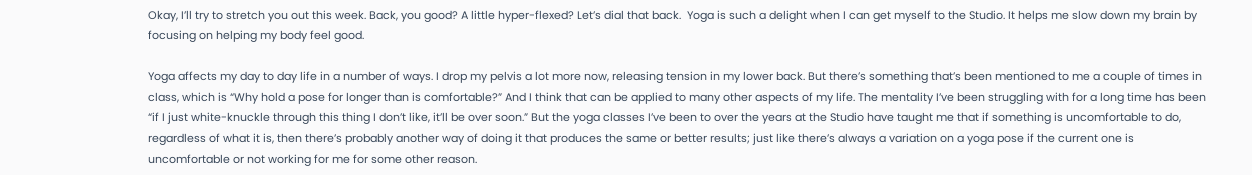Okay, I’ll try to stretch you out this week. Back, you good? A little hyper-flexed? Let’s dial that back.  Yoga is such a delight when I can get myself to the Studio. It helps me slow down my brain by focusing on helping my body feel good.

Yoga affects my day to day life in a number of ways. I drop my pelvis a lot more now, releasing tension in my lower back. But there’s something that’s been mentioned to me a couple of times in class, which is “Why hold a pose for longer than is comfortable?” And I think that can be applied to many other aspects of my life. The mentality I’ve been struggling with for a long time has been “if I just white-knuckle through this thing I don’t like, it’ll be over soon.” But the yoga classes I’ve been to over the years at the Studio have taught me that if something is uncomfortable to do, regardless of what it is, then there’s probably another way of doing it that produces the same or better results; just like there’s always a variation on a yoga pose if the current one is uncomfortable or not working for me for some other reason.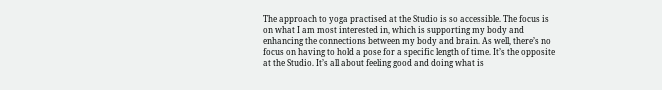The approach to yoga practised at the Studio is so accessible. The focus is on what I am most interested in, which is supporting my body and enhancing the connections between my body and brain. As well, there’s no focus on having to hold a pose for a specific length of time. It’s the opposite at the Studio. It’s all about feeling good and doing what is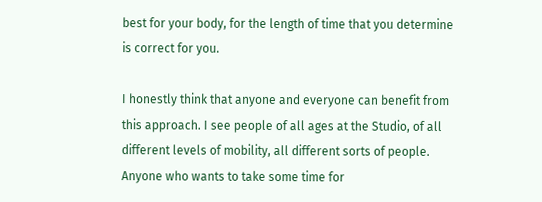best for your body, for the length of time that you determine is correct for you.

I honestly think that anyone and everyone can benefit from this approach. I see people of all ages at the Studio, of all different levels of mobility, all different sorts of people. Anyone who wants to take some time for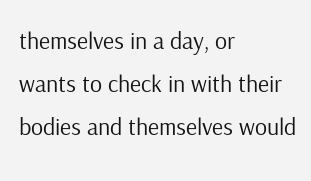themselves in a day, or wants to check in with their bodies and themselves would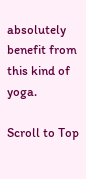absolutely benefit from this kind of yoga.

Scroll to Top